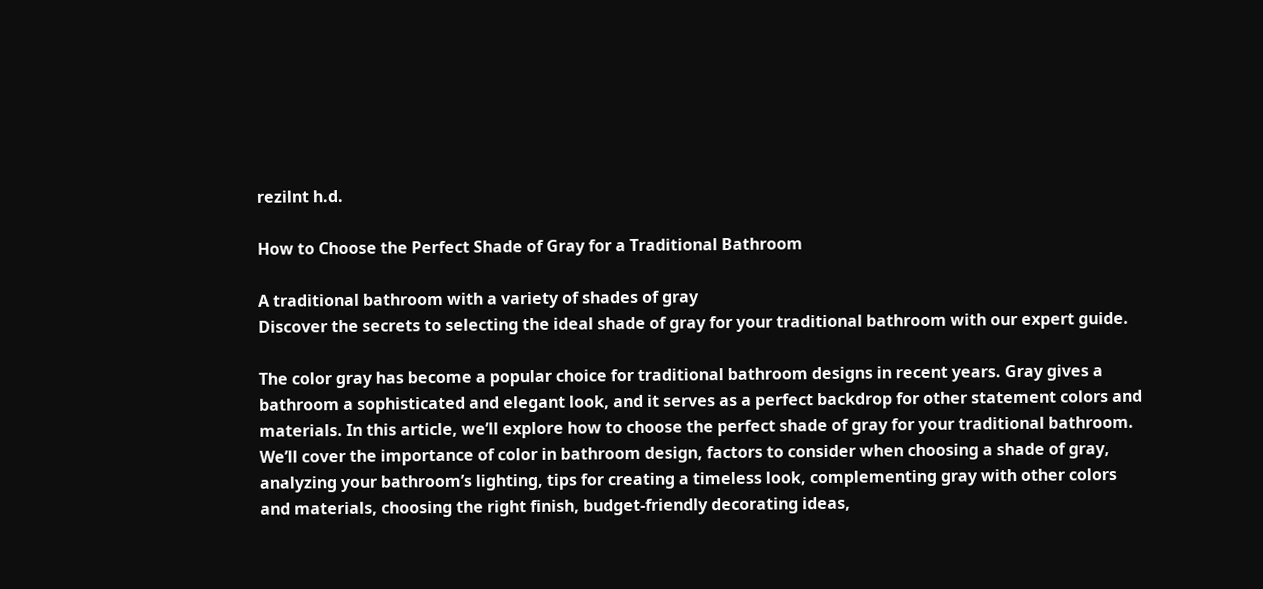rezilnt h.d.

How to Choose the Perfect Shade of Gray for a Traditional Bathroom

A traditional bathroom with a variety of shades of gray
Discover the secrets to selecting the ideal shade of gray for your traditional bathroom with our expert guide.

The color gray has become a popular choice for traditional bathroom designs in recent years. Gray gives a bathroom a sophisticated and elegant look, and it serves as a perfect backdrop for other statement colors and materials. In this article, we’ll explore how to choose the perfect shade of gray for your traditional bathroom. We’ll cover the importance of color in bathroom design, factors to consider when choosing a shade of gray, analyzing your bathroom’s lighting, tips for creating a timeless look, complementing gray with other colors and materials, choosing the right finish, budget-friendly decorating ideas,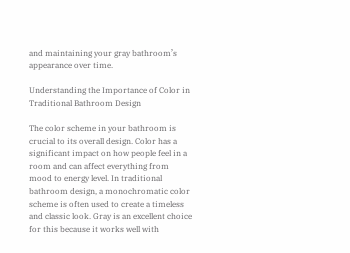and maintaining your gray bathroom’s appearance over time.

Understanding the Importance of Color in Traditional Bathroom Design

The color scheme in your bathroom is crucial to its overall design. Color has a significant impact on how people feel in a room and can affect everything from mood to energy level. In traditional bathroom design, a monochromatic color scheme is often used to create a timeless and classic look. Gray is an excellent choice for this because it works well with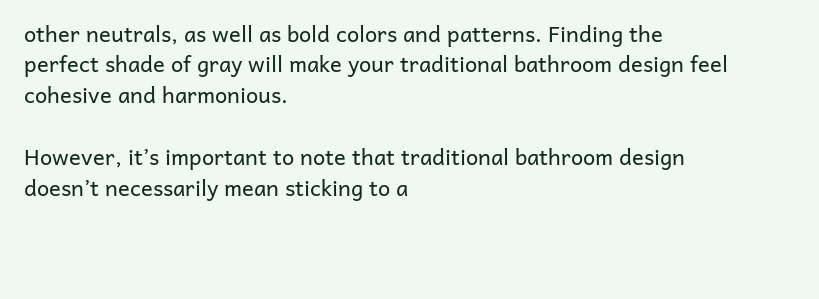other neutrals, as well as bold colors and patterns. Finding the perfect shade of gray will make your traditional bathroom design feel cohesive and harmonious.

However, it’s important to note that traditional bathroom design doesn’t necessarily mean sticking to a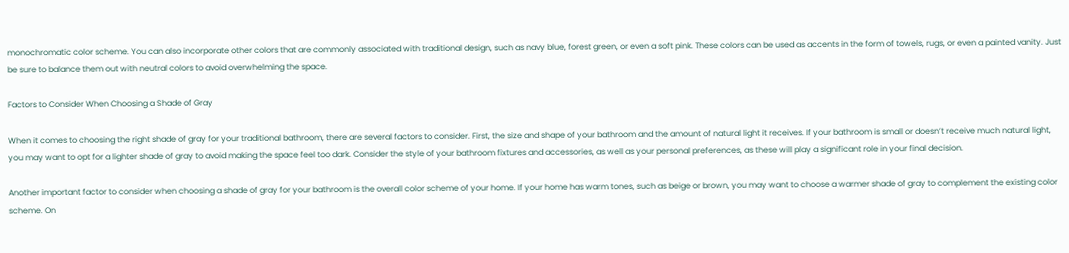monochromatic color scheme. You can also incorporate other colors that are commonly associated with traditional design, such as navy blue, forest green, or even a soft pink. These colors can be used as accents in the form of towels, rugs, or even a painted vanity. Just be sure to balance them out with neutral colors to avoid overwhelming the space.

Factors to Consider When Choosing a Shade of Gray

When it comes to choosing the right shade of gray for your traditional bathroom, there are several factors to consider. First, the size and shape of your bathroom and the amount of natural light it receives. If your bathroom is small or doesn’t receive much natural light, you may want to opt for a lighter shade of gray to avoid making the space feel too dark. Consider the style of your bathroom fixtures and accessories, as well as your personal preferences, as these will play a significant role in your final decision.

Another important factor to consider when choosing a shade of gray for your bathroom is the overall color scheme of your home. If your home has warm tones, such as beige or brown, you may want to choose a warmer shade of gray to complement the existing color scheme. On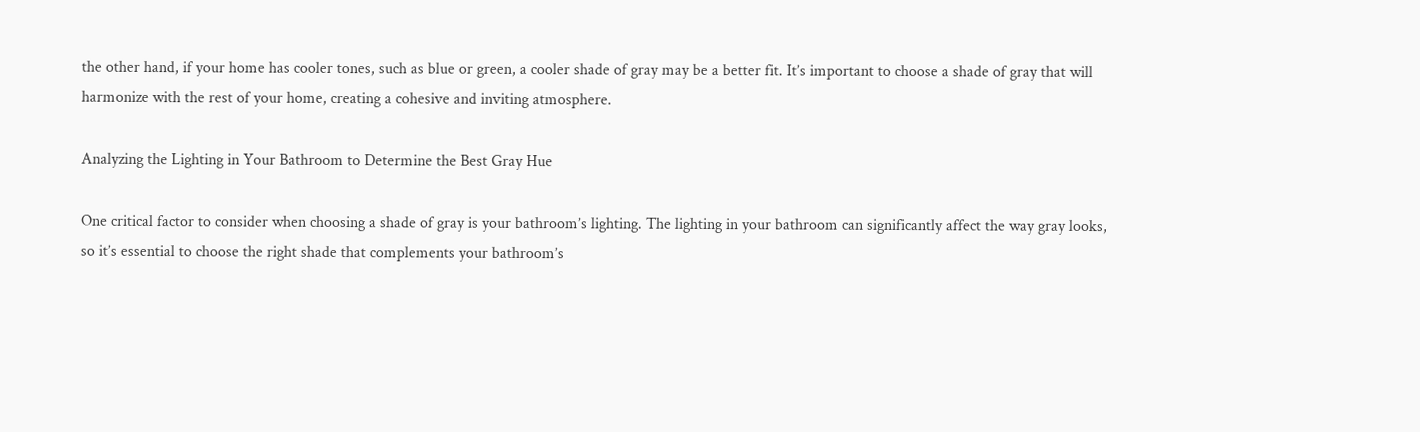the other hand, if your home has cooler tones, such as blue or green, a cooler shade of gray may be a better fit. It’s important to choose a shade of gray that will harmonize with the rest of your home, creating a cohesive and inviting atmosphere.

Analyzing the Lighting in Your Bathroom to Determine the Best Gray Hue

One critical factor to consider when choosing a shade of gray is your bathroom’s lighting. The lighting in your bathroom can significantly affect the way gray looks, so it’s essential to choose the right shade that complements your bathroom’s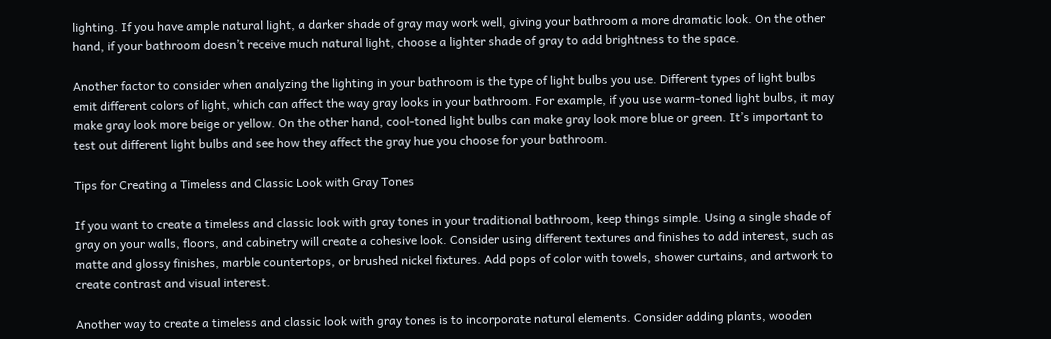lighting. If you have ample natural light, a darker shade of gray may work well, giving your bathroom a more dramatic look. On the other hand, if your bathroom doesn’t receive much natural light, choose a lighter shade of gray to add brightness to the space.

Another factor to consider when analyzing the lighting in your bathroom is the type of light bulbs you use. Different types of light bulbs emit different colors of light, which can affect the way gray looks in your bathroom. For example, if you use warm-toned light bulbs, it may make gray look more beige or yellow. On the other hand, cool-toned light bulbs can make gray look more blue or green. It’s important to test out different light bulbs and see how they affect the gray hue you choose for your bathroom.

Tips for Creating a Timeless and Classic Look with Gray Tones

If you want to create a timeless and classic look with gray tones in your traditional bathroom, keep things simple. Using a single shade of gray on your walls, floors, and cabinetry will create a cohesive look. Consider using different textures and finishes to add interest, such as matte and glossy finishes, marble countertops, or brushed nickel fixtures. Add pops of color with towels, shower curtains, and artwork to create contrast and visual interest.

Another way to create a timeless and classic look with gray tones is to incorporate natural elements. Consider adding plants, wooden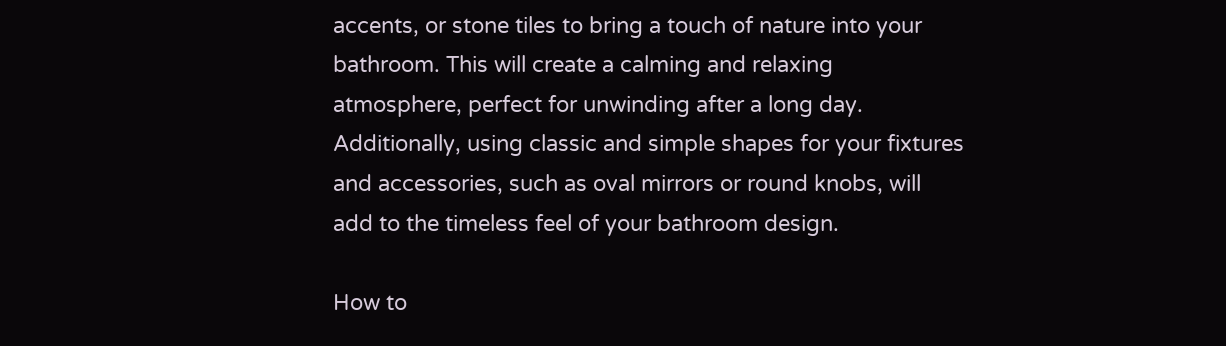accents, or stone tiles to bring a touch of nature into your bathroom. This will create a calming and relaxing atmosphere, perfect for unwinding after a long day. Additionally, using classic and simple shapes for your fixtures and accessories, such as oval mirrors or round knobs, will add to the timeless feel of your bathroom design.

How to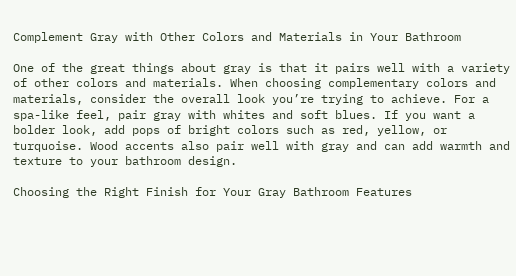Complement Gray with Other Colors and Materials in Your Bathroom

One of the great things about gray is that it pairs well with a variety of other colors and materials. When choosing complementary colors and materials, consider the overall look you’re trying to achieve. For a spa-like feel, pair gray with whites and soft blues. If you want a bolder look, add pops of bright colors such as red, yellow, or turquoise. Wood accents also pair well with gray and can add warmth and texture to your bathroom design.

Choosing the Right Finish for Your Gray Bathroom Features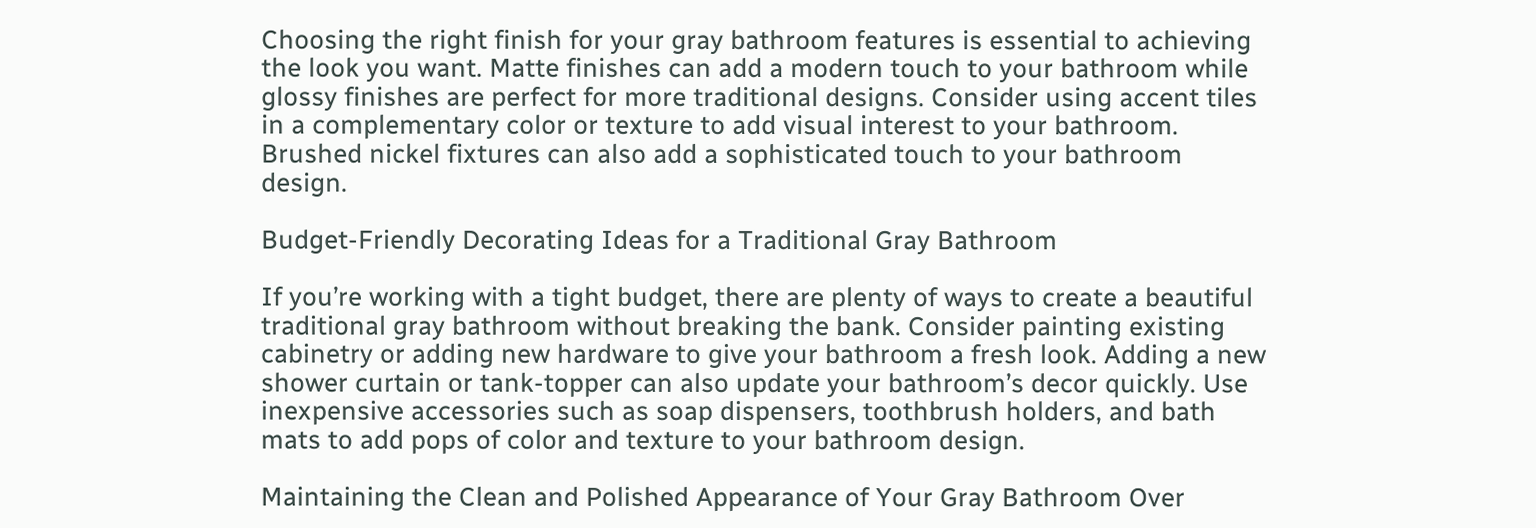Choosing the right finish for your gray bathroom features is essential to achieving the look you want. Matte finishes can add a modern touch to your bathroom while glossy finishes are perfect for more traditional designs. Consider using accent tiles in a complementary color or texture to add visual interest to your bathroom. Brushed nickel fixtures can also add a sophisticated touch to your bathroom design.

Budget-Friendly Decorating Ideas for a Traditional Gray Bathroom

If you’re working with a tight budget, there are plenty of ways to create a beautiful traditional gray bathroom without breaking the bank. Consider painting existing cabinetry or adding new hardware to give your bathroom a fresh look. Adding a new shower curtain or tank-topper can also update your bathroom’s decor quickly. Use inexpensive accessories such as soap dispensers, toothbrush holders, and bath mats to add pops of color and texture to your bathroom design.

Maintaining the Clean and Polished Appearance of Your Gray Bathroom Over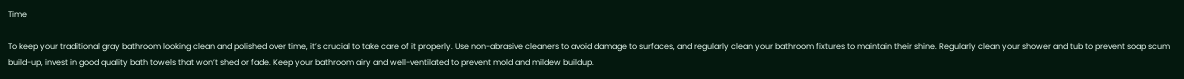Time

To keep your traditional gray bathroom looking clean and polished over time, it’s crucial to take care of it properly. Use non-abrasive cleaners to avoid damage to surfaces, and regularly clean your bathroom fixtures to maintain their shine. Regularly clean your shower and tub to prevent soap scum build-up, invest in good quality bath towels that won’t shed or fade. Keep your bathroom airy and well-ventilated to prevent mold and mildew buildup.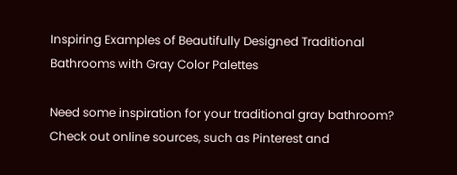Inspiring Examples of Beautifully Designed Traditional Bathrooms with Gray Color Palettes

Need some inspiration for your traditional gray bathroom? Check out online sources, such as Pinterest and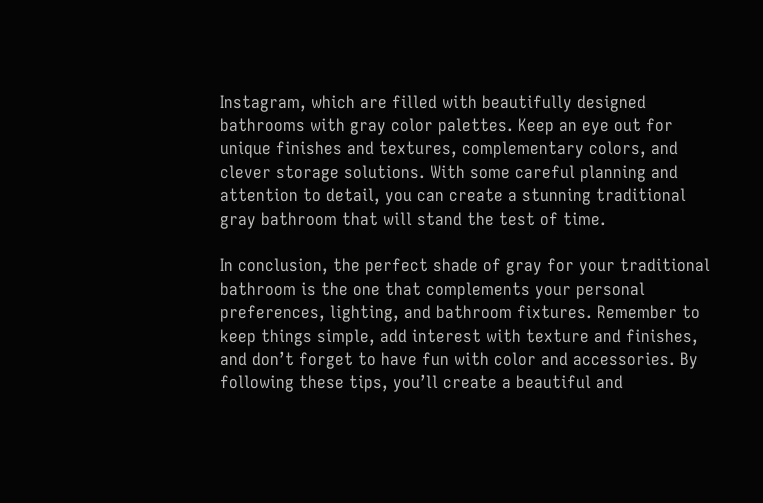Instagram, which are filled with beautifully designed bathrooms with gray color palettes. Keep an eye out for unique finishes and textures, complementary colors, and clever storage solutions. With some careful planning and attention to detail, you can create a stunning traditional gray bathroom that will stand the test of time.

In conclusion, the perfect shade of gray for your traditional bathroom is the one that complements your personal preferences, lighting, and bathroom fixtures. Remember to keep things simple, add interest with texture and finishes, and don’t forget to have fun with color and accessories. By following these tips, you’ll create a beautiful and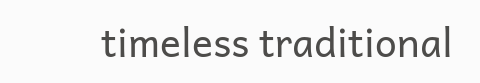timeless traditional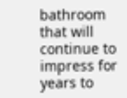bathroom that will continue to impress for years to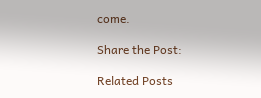come.

Share the Post:

Related Posts